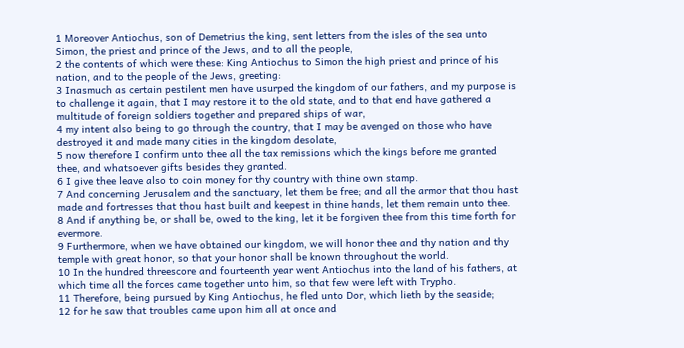1 Moreover Antiochus, son of Demetrius the king, sent letters from the isles of the sea unto Simon, the priest and prince of the Jews, and to all the people,
2 the contents of which were these: King Antiochus to Simon the high priest and prince of his nation, and to the people of the Jews, greeting:
3 Inasmuch as certain pestilent men have usurped the kingdom of our fathers, and my purpose is to challenge it again, that I may restore it to the old state, and to that end have gathered a multitude of foreign soldiers together and prepared ships of war,
4 my intent also being to go through the country, that I may be avenged on those who have destroyed it and made many cities in the kingdom desolate,
5 now therefore I confirm unto thee all the tax remissions which the kings before me granted thee, and whatsoever gifts besides they granted.
6 I give thee leave also to coin money for thy country with thine own stamp.
7 And concerning Jerusalem and the sanctuary, let them be free; and all the armor that thou hast made and fortresses that thou hast built and keepest in thine hands, let them remain unto thee.
8 And if anything be, or shall be, owed to the king, let it be forgiven thee from this time forth for evermore.
9 Furthermore, when we have obtained our kingdom, we will honor thee and thy nation and thy temple with great honor, so that your honor shall be known throughout the world.
10 In the hundred threescore and fourteenth year went Antiochus into the land of his fathers, at which time all the forces came together unto him, so that few were left with Trypho.
11 Therefore, being pursued by King Antiochus, he fled unto Dor, which lieth by the seaside;
12 for he saw that troubles came upon him all at once and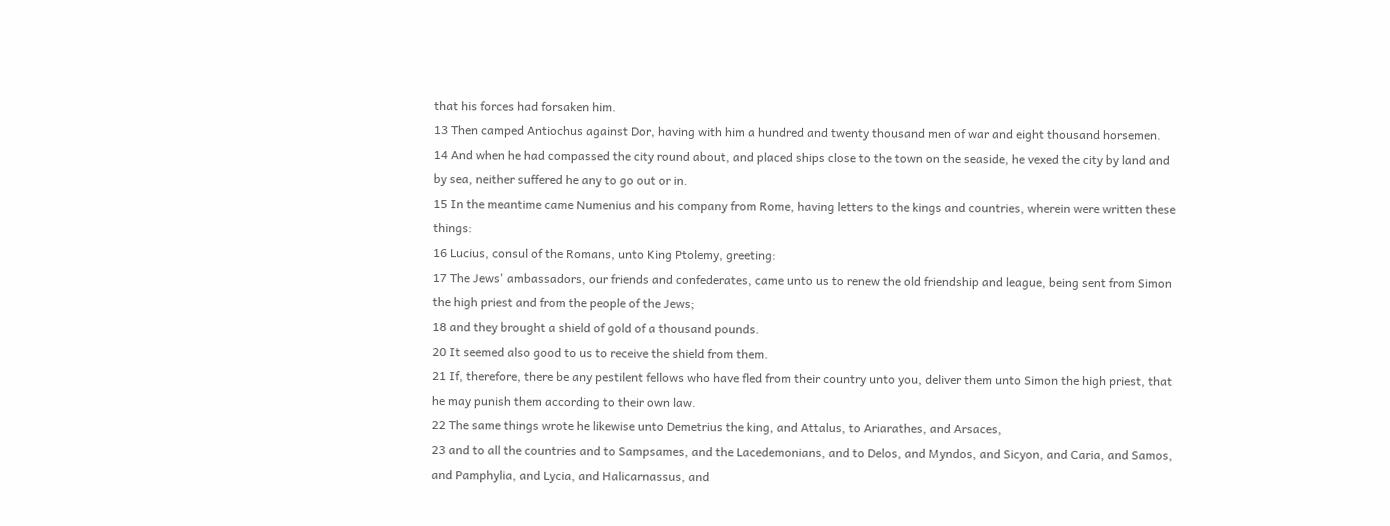that his forces had forsaken him.
13 Then camped Antiochus against Dor, having with him a hundred and twenty thousand men of war and eight thousand horsemen.
14 And when he had compassed the city round about, and placed ships close to the town on the seaside, he vexed the city by land and by sea, neither suffered he any to go out or in.
15 In the meantime came Numenius and his company from Rome, having letters to the kings and countries, wherein were written these things:
16 Lucius, consul of the Romans, unto King Ptolemy, greeting:
17 The Jews' ambassadors, our friends and confederates, came unto us to renew the old friendship and league, being sent from Simon the high priest and from the people of the Jews;
18 and they brought a shield of gold of a thousand pounds.
20 It seemed also good to us to receive the shield from them.
21 If, therefore, there be any pestilent fellows who have fled from their country unto you, deliver them unto Simon the high priest, that he may punish them according to their own law.
22 The same things wrote he likewise unto Demetrius the king, and Attalus, to Ariarathes, and Arsaces,
23 and to all the countries and to Sampsames, and the Lacedemonians, and to Delos, and Myndos, and Sicyon, and Caria, and Samos, and Pamphylia, and Lycia, and Halicarnassus, and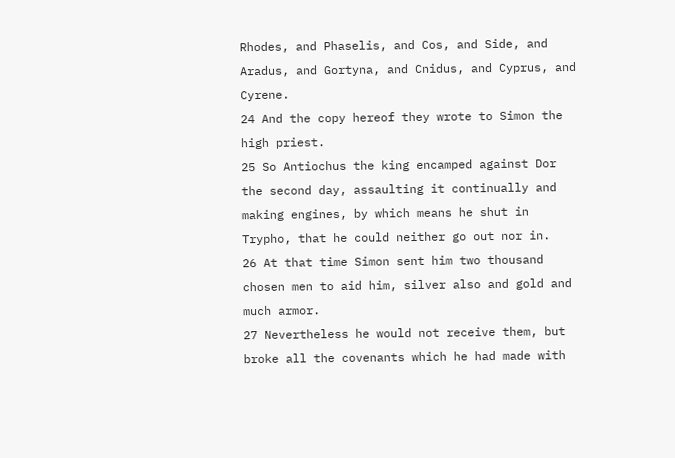Rhodes, and Phaselis, and Cos, and Side, and Aradus, and Gortyna, and Cnidus, and Cyprus, and Cyrene.
24 And the copy hereof they wrote to Simon the high priest.
25 So Antiochus the king encamped against Dor the second day, assaulting it continually and making engines, by which means he shut in Trypho, that he could neither go out nor in.
26 At that time Simon sent him two thousand chosen men to aid him, silver also and gold and much armor.
27 Nevertheless he would not receive them, but broke all the covenants which he had made with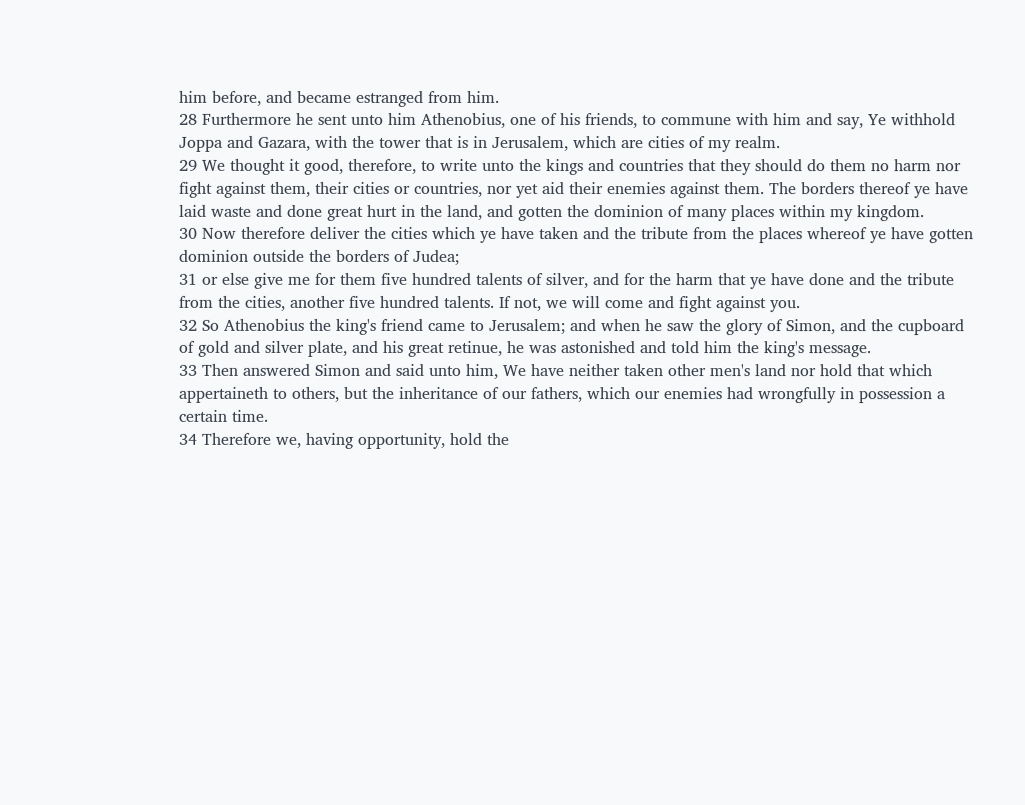him before, and became estranged from him.
28 Furthermore he sent unto him Athenobius, one of his friends, to commune with him and say, Ye withhold Joppa and Gazara, with the tower that is in Jerusalem, which are cities of my realm.
29 We thought it good, therefore, to write unto the kings and countries that they should do them no harm nor fight against them, their cities or countries, nor yet aid their enemies against them. The borders thereof ye have laid waste and done great hurt in the land, and gotten the dominion of many places within my kingdom.
30 Now therefore deliver the cities which ye have taken and the tribute from the places whereof ye have gotten dominion outside the borders of Judea;
31 or else give me for them five hundred talents of silver, and for the harm that ye have done and the tribute from the cities, another five hundred talents. If not, we will come and fight against you.
32 So Athenobius the king's friend came to Jerusalem; and when he saw the glory of Simon, and the cupboard of gold and silver plate, and his great retinue, he was astonished and told him the king's message.
33 Then answered Simon and said unto him, We have neither taken other men's land nor hold that which appertaineth to others, but the inheritance of our fathers, which our enemies had wrongfully in possession a certain time.
34 Therefore we, having opportunity, hold the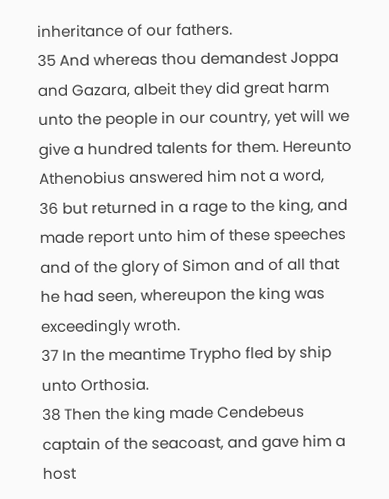inheritance of our fathers.
35 And whereas thou demandest Joppa and Gazara, albeit they did great harm unto the people in our country, yet will we give a hundred talents for them. Hereunto Athenobius answered him not a word,
36 but returned in a rage to the king, and made report unto him of these speeches and of the glory of Simon and of all that he had seen, whereupon the king was exceedingly wroth.
37 In the meantime Trypho fled by ship unto Orthosia.
38 Then the king made Cendebeus captain of the seacoast, and gave him a host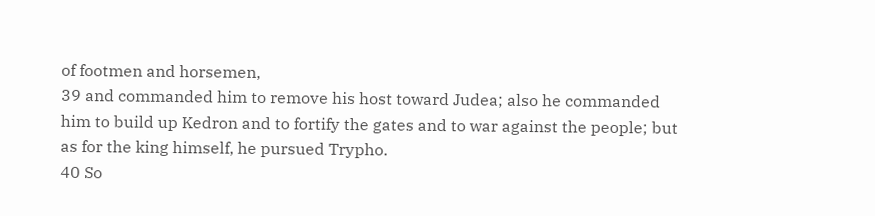of footmen and horsemen,
39 and commanded him to remove his host toward Judea; also he commanded him to build up Kedron and to fortify the gates and to war against the people; but as for the king himself, he pursued Trypho.
40 So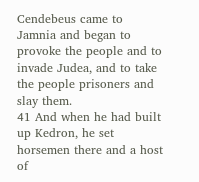Cendebeus came to Jamnia and began to provoke the people and to invade Judea, and to take the people prisoners and slay them.
41 And when he had built up Kedron, he set horsemen there and a host of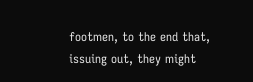footmen, to the end that, issuing out, they might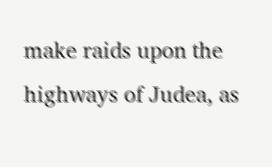make raids upon the highways of Judea, as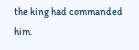the king had commanded him.